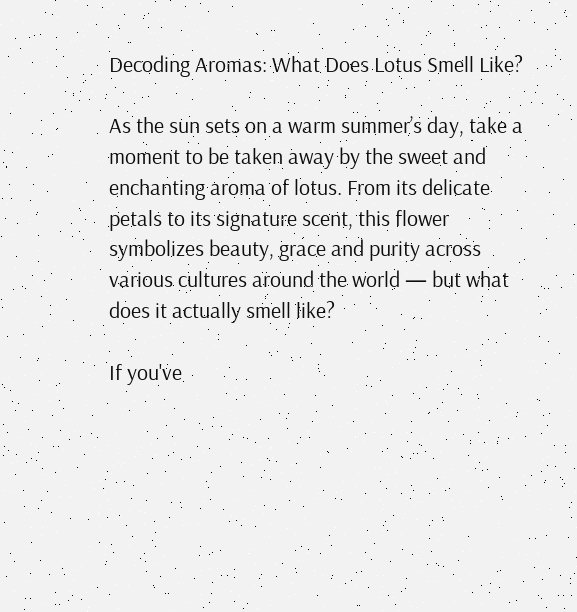Decoding Aromas: What Does Lotus Smell Like?

As the sun sets on a warm summer’s day, take a moment to be taken away by the sweet and enchanting aroma of lotus. From its delicate petals to its signature scent, this flower symbolizes beauty, grace and purity across various cultures around the world — but what does it actually smell like?

If you've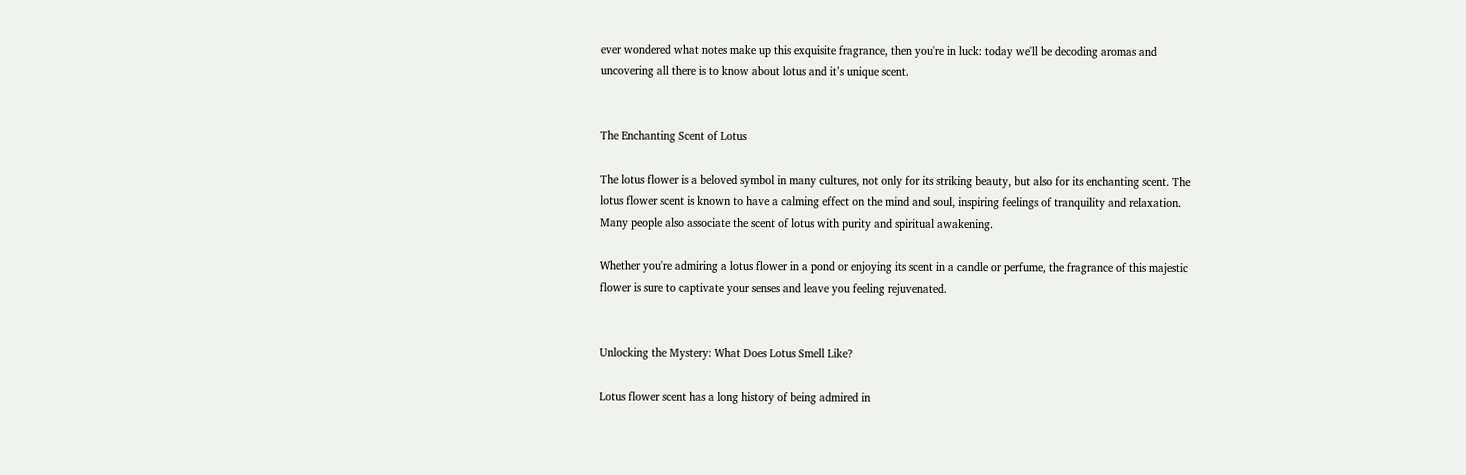ever wondered what notes make up this exquisite fragrance, then you're in luck: today we'll be decoding aromas and uncovering all there is to know about lotus and it’s unique scent.


The Enchanting Scent of Lotus

The lotus flower is a beloved symbol in many cultures, not only for its striking beauty, but also for its enchanting scent. The lotus flower scent is known to have a calming effect on the mind and soul, inspiring feelings of tranquility and relaxation. Many people also associate the scent of lotus with purity and spiritual awakening.

Whether you're admiring a lotus flower in a pond or enjoying its scent in a candle or perfume, the fragrance of this majestic flower is sure to captivate your senses and leave you feeling rejuvenated.


Unlocking the Mystery: What Does Lotus Smell Like?

Lotus flower scent has a long history of being admired in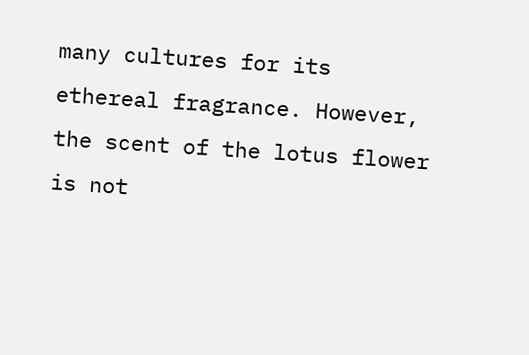many cultures for its ethereal fragrance. However, the scent of the lotus flower is not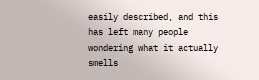easily described, and this has left many people wondering what it actually smells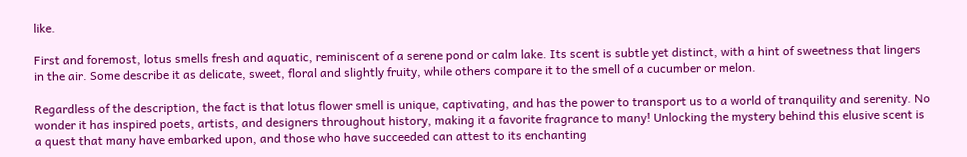like.

First and foremost, lotus smells fresh and aquatic, reminiscent of a serene pond or calm lake. Its scent is subtle yet distinct, with a hint of sweetness that lingers in the air. Some describe it as delicate, sweet, floral and slightly fruity, while others compare it to the smell of a cucumber or melon.

Regardless of the description, the fact is that lotus flower smell is unique, captivating, and has the power to transport us to a world of tranquility and serenity. No wonder it has inspired poets, artists, and designers throughout history, making it a favorite fragrance to many! Unlocking the mystery behind this elusive scent is a quest that many have embarked upon, and those who have succeeded can attest to its enchanting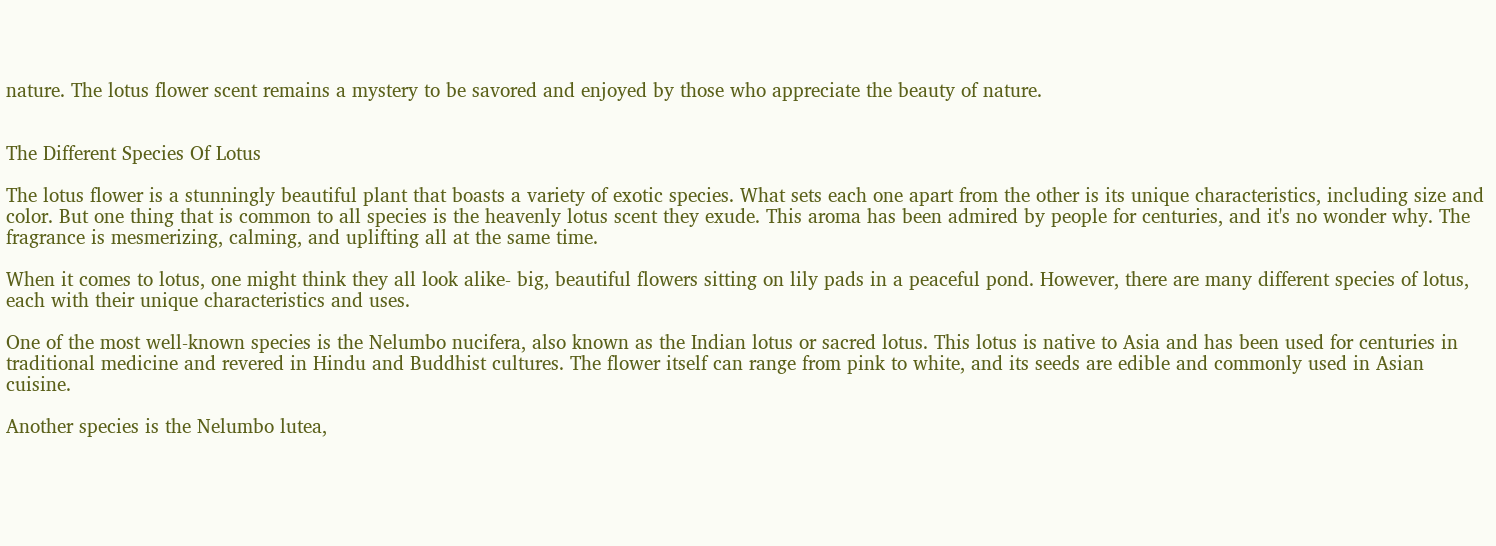nature. The lotus flower scent remains a mystery to be savored and enjoyed by those who appreciate the beauty of nature.


The Different Species Of Lotus

The lotus flower is a stunningly beautiful plant that boasts a variety of exotic species. What sets each one apart from the other is its unique characteristics, including size and color. But one thing that is common to all species is the heavenly lotus scent they exude. This aroma has been admired by people for centuries, and it's no wonder why. The fragrance is mesmerizing, calming, and uplifting all at the same time.

When it comes to lotus, one might think they all look alike- big, beautiful flowers sitting on lily pads in a peaceful pond. However, there are many different species of lotus, each with their unique characteristics and uses.

One of the most well-known species is the Nelumbo nucifera, also known as the Indian lotus or sacred lotus. This lotus is native to Asia and has been used for centuries in traditional medicine and revered in Hindu and Buddhist cultures. The flower itself can range from pink to white, and its seeds are edible and commonly used in Asian cuisine.

Another species is the Nelumbo lutea,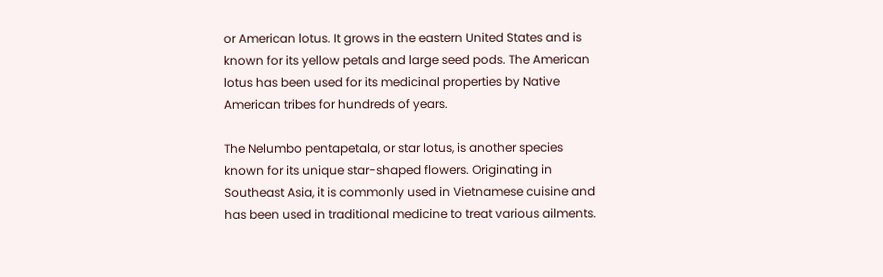or American lotus. It grows in the eastern United States and is known for its yellow petals and large seed pods. The American lotus has been used for its medicinal properties by Native American tribes for hundreds of years.

The Nelumbo pentapetala, or star lotus, is another species known for its unique star-shaped flowers. Originating in Southeast Asia, it is commonly used in Vietnamese cuisine and has been used in traditional medicine to treat various ailments.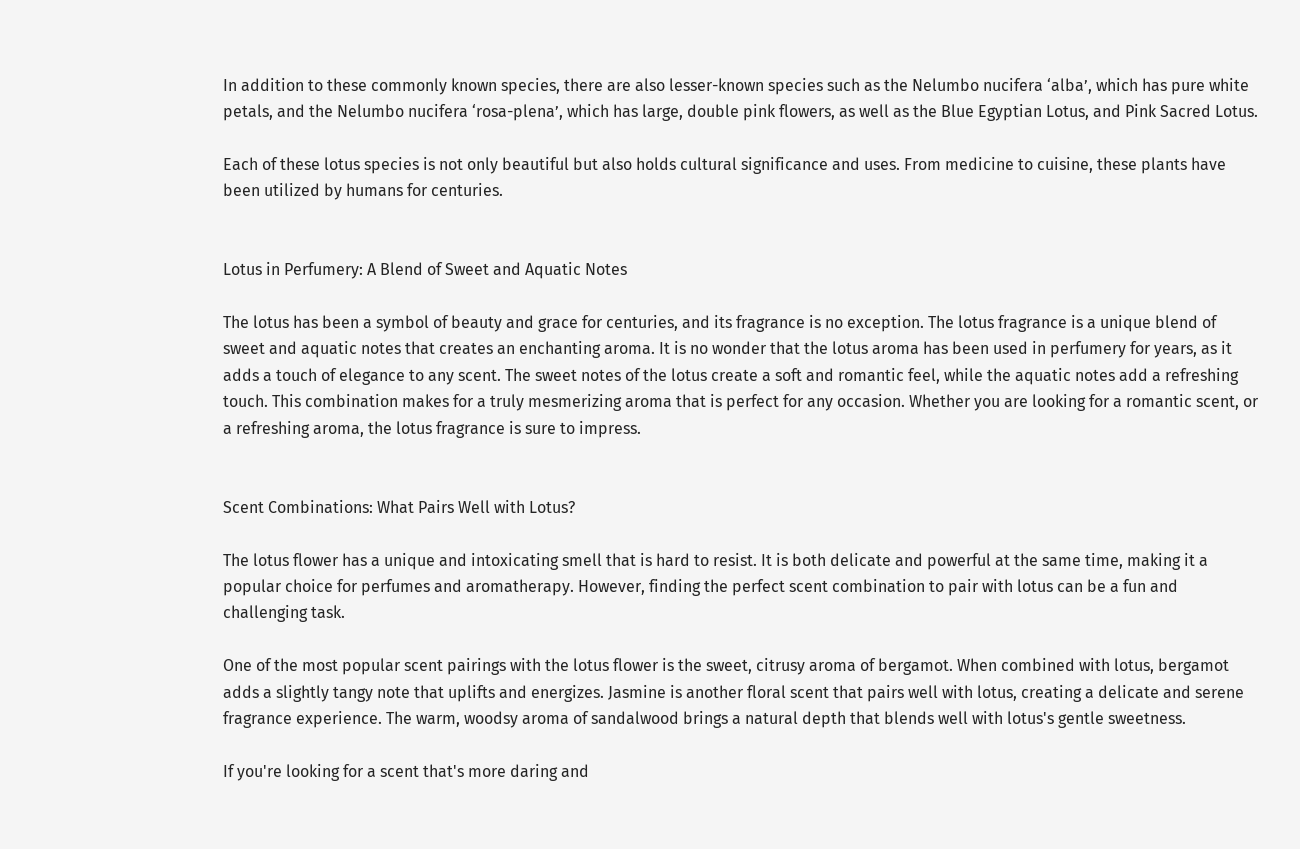In addition to these commonly known species, there are also lesser-known species such as the Nelumbo nucifera ‘alba’, which has pure white petals, and the Nelumbo nucifera ‘rosa-plena’, which has large, double pink flowers, as well as the Blue Egyptian Lotus, and Pink Sacred Lotus.

Each of these lotus species is not only beautiful but also holds cultural significance and uses. From medicine to cuisine, these plants have been utilized by humans for centuries.


Lotus in Perfumery: A Blend of Sweet and Aquatic Notes

The lotus has been a symbol of beauty and grace for centuries, and its fragrance is no exception. The lotus fragrance is a unique blend of sweet and aquatic notes that creates an enchanting aroma. It is no wonder that the lotus aroma has been used in perfumery for years, as it adds a touch of elegance to any scent. The sweet notes of the lotus create a soft and romantic feel, while the aquatic notes add a refreshing touch. This combination makes for a truly mesmerizing aroma that is perfect for any occasion. Whether you are looking for a romantic scent, or a refreshing aroma, the lotus fragrance is sure to impress.


Scent Combinations: What Pairs Well with Lotus?

The lotus flower has a unique and intoxicating smell that is hard to resist. It is both delicate and powerful at the same time, making it a popular choice for perfumes and aromatherapy. However, finding the perfect scent combination to pair with lotus can be a fun and challenging task.

One of the most popular scent pairings with the lotus flower is the sweet, citrusy aroma of bergamot. When combined with lotus, bergamot adds a slightly tangy note that uplifts and energizes. Jasmine is another floral scent that pairs well with lotus, creating a delicate and serene fragrance experience. The warm, woodsy aroma of sandalwood brings a natural depth that blends well with lotus's gentle sweetness.

If you're looking for a scent that's more daring and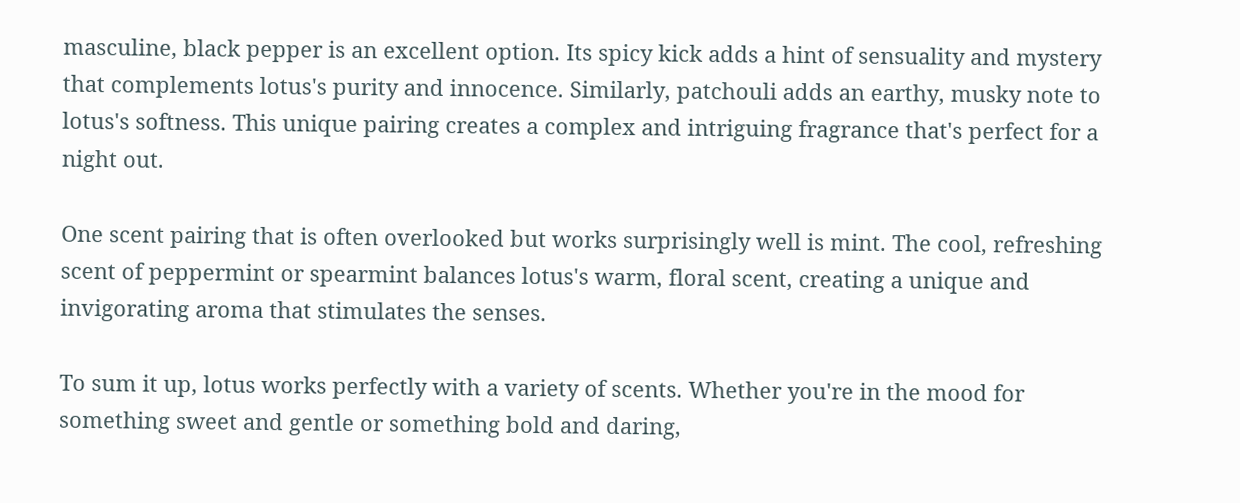masculine, black pepper is an excellent option. Its spicy kick adds a hint of sensuality and mystery that complements lotus's purity and innocence. Similarly, patchouli adds an earthy, musky note to lotus's softness. This unique pairing creates a complex and intriguing fragrance that's perfect for a night out.

One scent pairing that is often overlooked but works surprisingly well is mint. The cool, refreshing scent of peppermint or spearmint balances lotus's warm, floral scent, creating a unique and invigorating aroma that stimulates the senses.

To sum it up, lotus works perfectly with a variety of scents. Whether you're in the mood for something sweet and gentle or something bold and daring,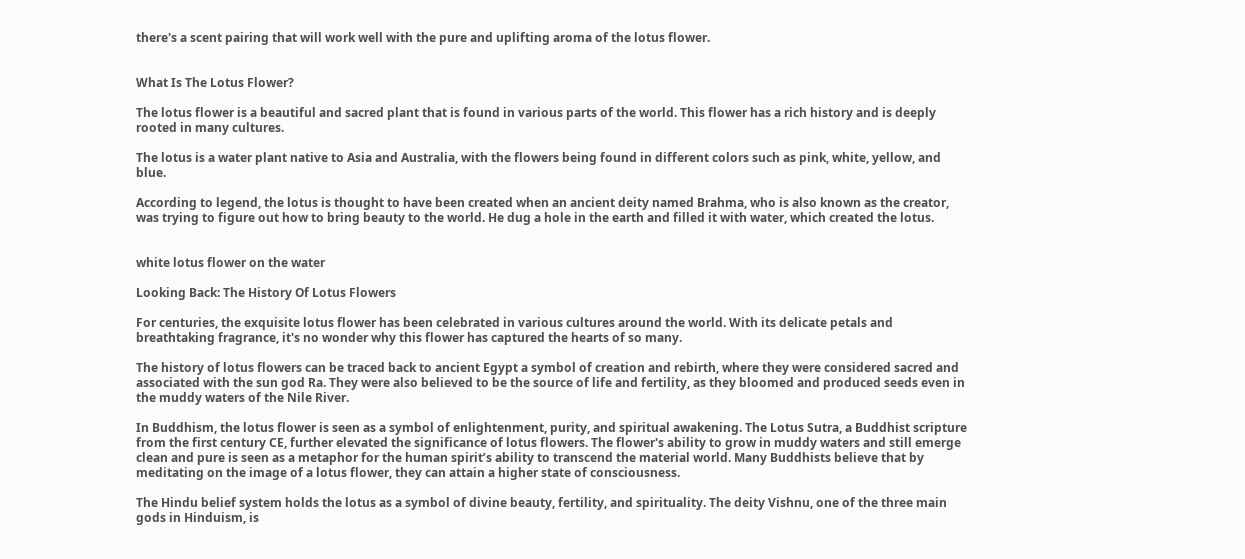there's a scent pairing that will work well with the pure and uplifting aroma of the lotus flower.


What Is The Lotus Flower?

The lotus flower is a beautiful and sacred plant that is found in various parts of the world. This flower has a rich history and is deeply rooted in many cultures.

The lotus is a water plant native to Asia and Australia, with the flowers being found in different colors such as pink, white, yellow, and blue.

According to legend, the lotus is thought to have been created when an ancient deity named Brahma, who is also known as the creator, was trying to figure out how to bring beauty to the world. He dug a hole in the earth and filled it with water, which created the lotus.


white lotus flower on the water

Looking Back: The History Of Lotus Flowers

For centuries, the exquisite lotus flower has been celebrated in various cultures around the world. With its delicate petals and breathtaking fragrance, it's no wonder why this flower has captured the hearts of so many.

The history of lotus flowers can be traced back to ancient Egypt a symbol of creation and rebirth, where they were considered sacred and associated with the sun god Ra. They were also believed to be the source of life and fertility, as they bloomed and produced seeds even in the muddy waters of the Nile River.

In Buddhism, the lotus flower is seen as a symbol of enlightenment, purity, and spiritual awakening. The Lotus Sutra, a Buddhist scripture from the first century CE, further elevated the significance of lotus flowers. The flower's ability to grow in muddy waters and still emerge clean and pure is seen as a metaphor for the human spirit’s ability to transcend the material world. Many Buddhists believe that by meditating on the image of a lotus flower, they can attain a higher state of consciousness.

The Hindu belief system holds the lotus as a symbol of divine beauty, fertility, and spirituality. The deity Vishnu, one of the three main gods in Hinduism, is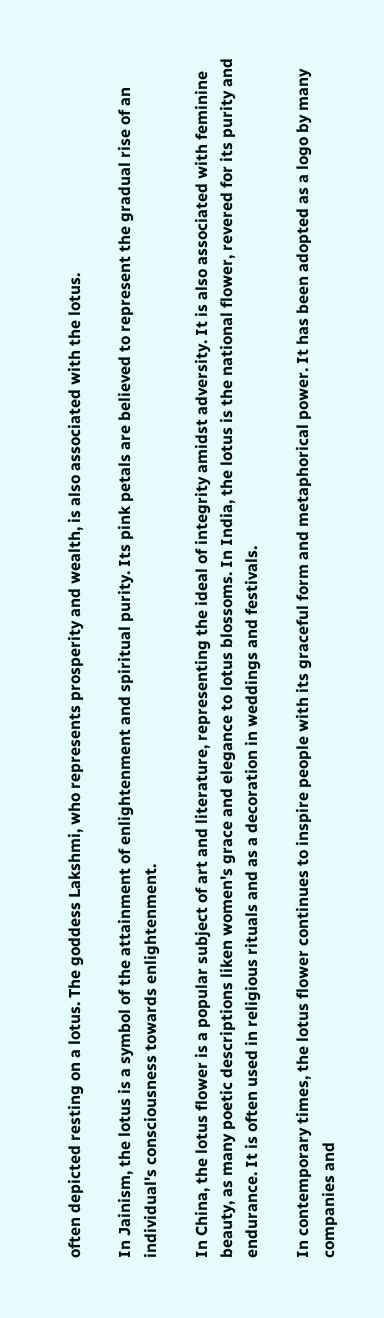often depicted resting on a lotus. The goddess Lakshmi, who represents prosperity and wealth, is also associated with the lotus.

In Jainism, the lotus is a symbol of the attainment of enlightenment and spiritual purity. Its pink petals are believed to represent the gradual rise of an individual's consciousness towards enlightenment.

In China, the lotus flower is a popular subject of art and literature, representing the ideal of integrity amidst adversity. It is also associated with feminine beauty, as many poetic descriptions liken women's grace and elegance to lotus blossoms. In India, the lotus is the national flower, revered for its purity and endurance. It is often used in religious rituals and as a decoration in weddings and festivals.

In contemporary times, the lotus flower continues to inspire people with its graceful form and metaphorical power. It has been adopted as a logo by many companies and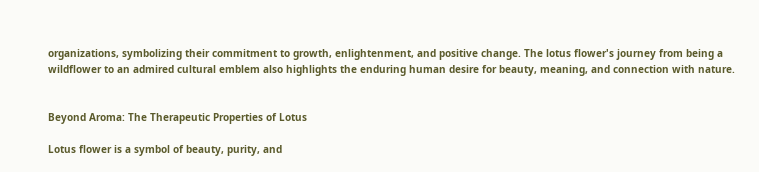organizations, symbolizing their commitment to growth, enlightenment, and positive change. The lotus flower's journey from being a wildflower to an admired cultural emblem also highlights the enduring human desire for beauty, meaning, and connection with nature.


Beyond Aroma: The Therapeutic Properties of Lotus

Lotus flower is a symbol of beauty, purity, and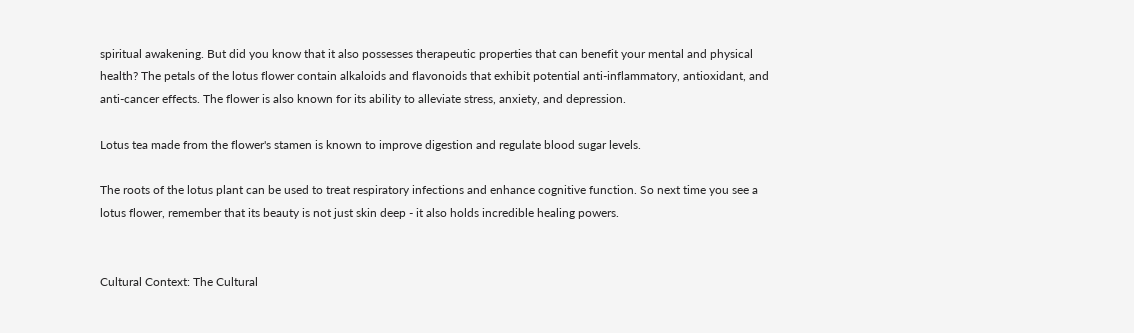spiritual awakening. But did you know that it also possesses therapeutic properties that can benefit your mental and physical health? The petals of the lotus flower contain alkaloids and flavonoids that exhibit potential anti-inflammatory, antioxidant, and anti-cancer effects. The flower is also known for its ability to alleviate stress, anxiety, and depression.

Lotus tea made from the flower's stamen is known to improve digestion and regulate blood sugar levels.

The roots of the lotus plant can be used to treat respiratory infections and enhance cognitive function. So next time you see a lotus flower, remember that its beauty is not just skin deep - it also holds incredible healing powers.


Cultural Context: The Cultural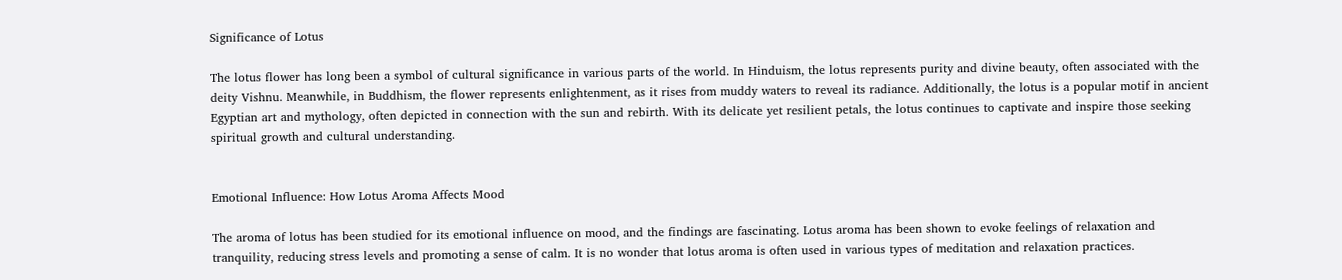Significance of Lotus

The lotus flower has long been a symbol of cultural significance in various parts of the world. In Hinduism, the lotus represents purity and divine beauty, often associated with the deity Vishnu. Meanwhile, in Buddhism, the flower represents enlightenment, as it rises from muddy waters to reveal its radiance. Additionally, the lotus is a popular motif in ancient Egyptian art and mythology, often depicted in connection with the sun and rebirth. With its delicate yet resilient petals, the lotus continues to captivate and inspire those seeking spiritual growth and cultural understanding.


Emotional Influence: How Lotus Aroma Affects Mood

The aroma of lotus has been studied for its emotional influence on mood, and the findings are fascinating. Lotus aroma has been shown to evoke feelings of relaxation and tranquility, reducing stress levels and promoting a sense of calm. It is no wonder that lotus aroma is often used in various types of meditation and relaxation practices.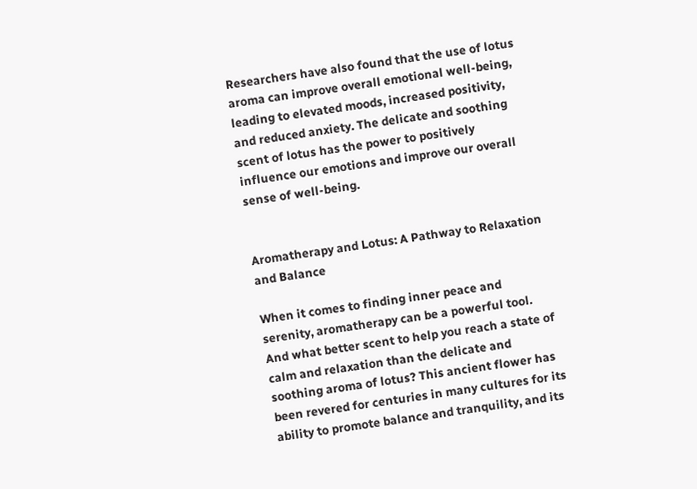Researchers have also found that the use of lotus aroma can improve overall emotional well-being, leading to elevated moods, increased positivity, and reduced anxiety. The delicate and soothing scent of lotus has the power to positively influence our emotions and improve our overall sense of well-being.


Aromatherapy and Lotus: A Pathway to Relaxation and Balance

When it comes to finding inner peace and serenity, aromatherapy can be a powerful tool. And what better scent to help you reach a state of calm and relaxation than the delicate and soothing aroma of lotus? This ancient flower has been revered for centuries in many cultures for its ability to promote balance and tranquility, and its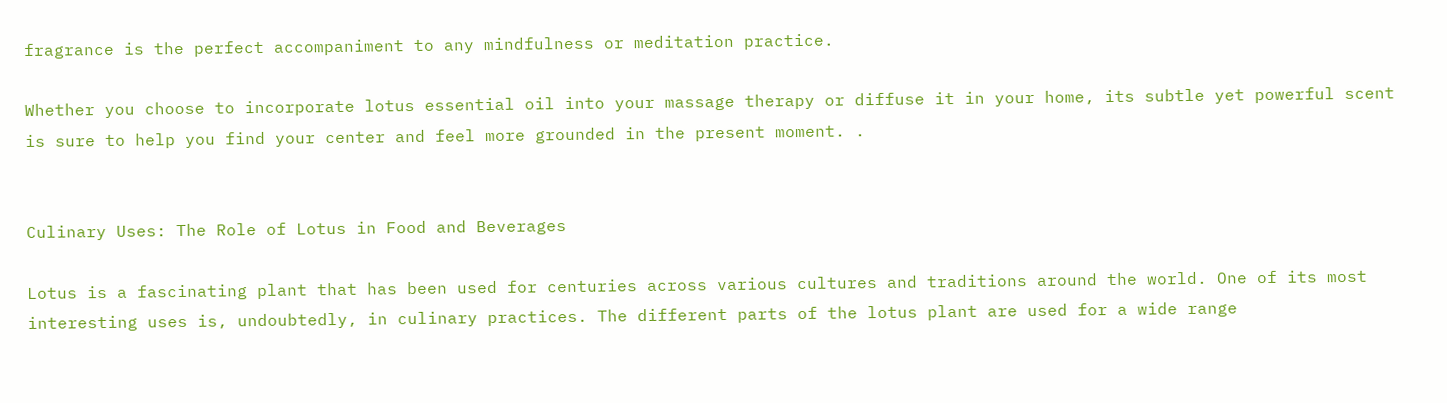fragrance is the perfect accompaniment to any mindfulness or meditation practice.

Whether you choose to incorporate lotus essential oil into your massage therapy or diffuse it in your home, its subtle yet powerful scent is sure to help you find your center and feel more grounded in the present moment. .


Culinary Uses: The Role of Lotus in Food and Beverages

Lotus is a fascinating plant that has been used for centuries across various cultures and traditions around the world. One of its most interesting uses is, undoubtedly, in culinary practices. The different parts of the lotus plant are used for a wide range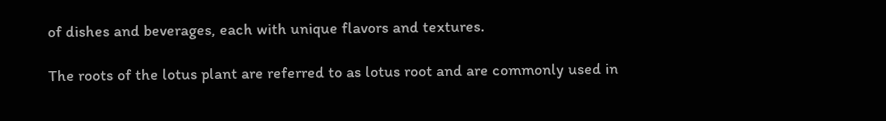of dishes and beverages, each with unique flavors and textures.

The roots of the lotus plant are referred to as lotus root and are commonly used in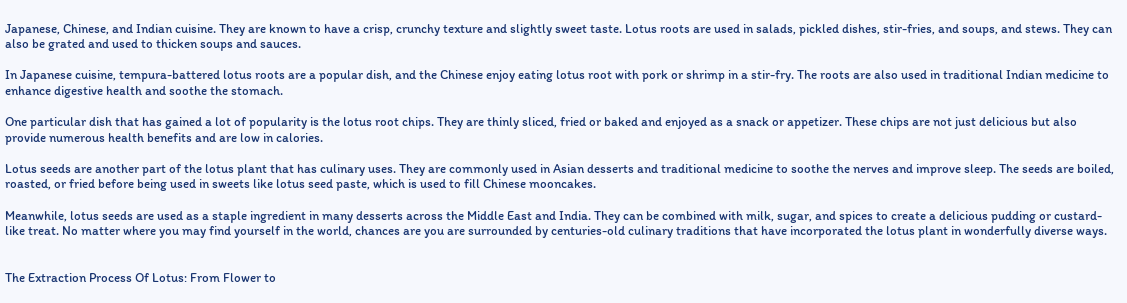Japanese, Chinese, and Indian cuisine. They are known to have a crisp, crunchy texture and slightly sweet taste. Lotus roots are used in salads, pickled dishes, stir-fries, and soups, and stews. They can also be grated and used to thicken soups and sauces.

In Japanese cuisine, tempura-battered lotus roots are a popular dish, and the Chinese enjoy eating lotus root with pork or shrimp in a stir-fry. The roots are also used in traditional Indian medicine to enhance digestive health and soothe the stomach.

One particular dish that has gained a lot of popularity is the lotus root chips. They are thinly sliced, fried or baked and enjoyed as a snack or appetizer. These chips are not just delicious but also provide numerous health benefits and are low in calories.

Lotus seeds are another part of the lotus plant that has culinary uses. They are commonly used in Asian desserts and traditional medicine to soothe the nerves and improve sleep. The seeds are boiled, roasted, or fried before being used in sweets like lotus seed paste, which is used to fill Chinese mooncakes.

Meanwhile, lotus seeds are used as a staple ingredient in many desserts across the Middle East and India. They can be combined with milk, sugar, and spices to create a delicious pudding or custard-like treat. No matter where you may find yourself in the world, chances are you are surrounded by centuries-old culinary traditions that have incorporated the lotus plant in wonderfully diverse ways.


The Extraction Process Of Lotus: From Flower to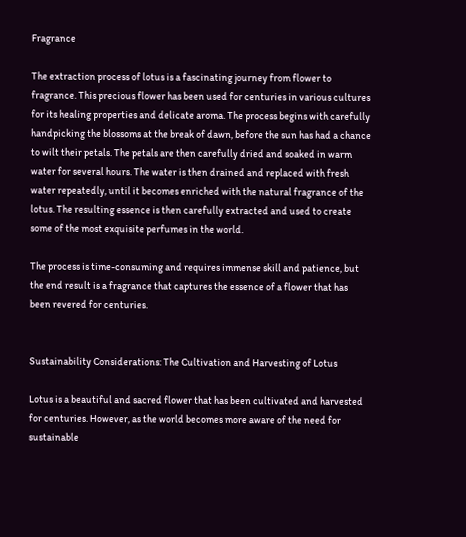Fragrance

The extraction process of lotus is a fascinating journey from flower to fragrance. This precious flower has been used for centuries in various cultures for its healing properties and delicate aroma. The process begins with carefully handpicking the blossoms at the break of dawn, before the sun has had a chance to wilt their petals. The petals are then carefully dried and soaked in warm water for several hours. The water is then drained and replaced with fresh water repeatedly, until it becomes enriched with the natural fragrance of the lotus. The resulting essence is then carefully extracted and used to create some of the most exquisite perfumes in the world.

The process is time-consuming and requires immense skill and patience, but the end result is a fragrance that captures the essence of a flower that has been revered for centuries.


Sustainability Considerations: The Cultivation and Harvesting of Lotus

Lotus is a beautiful and sacred flower that has been cultivated and harvested for centuries. However, as the world becomes more aware of the need for sustainable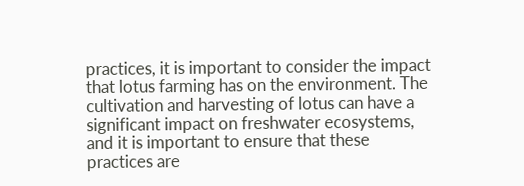practices, it is important to consider the impact that lotus farming has on the environment. The cultivation and harvesting of lotus can have a significant impact on freshwater ecosystems, and it is important to ensure that these practices are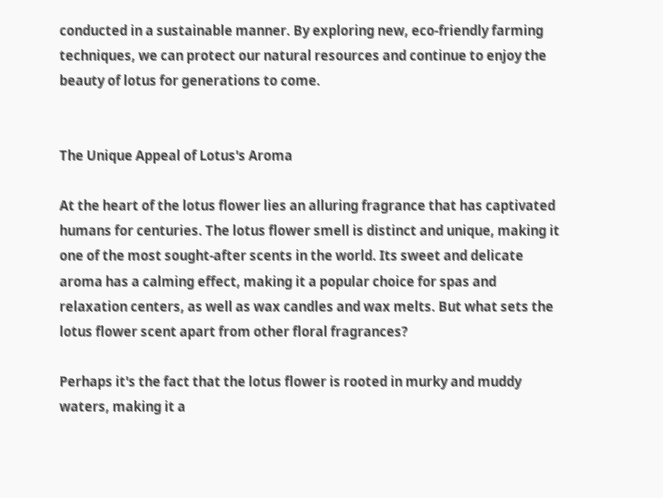conducted in a sustainable manner. By exploring new, eco-friendly farming techniques, we can protect our natural resources and continue to enjoy the beauty of lotus for generations to come.


The Unique Appeal of Lotus's Aroma

At the heart of the lotus flower lies an alluring fragrance that has captivated humans for centuries. The lotus flower smell is distinct and unique, making it one of the most sought-after scents in the world. Its sweet and delicate aroma has a calming effect, making it a popular choice for spas and relaxation centers, as well as wax candles and wax melts. But what sets the lotus flower scent apart from other floral fragrances?

Perhaps it's the fact that the lotus flower is rooted in murky and muddy waters, making it a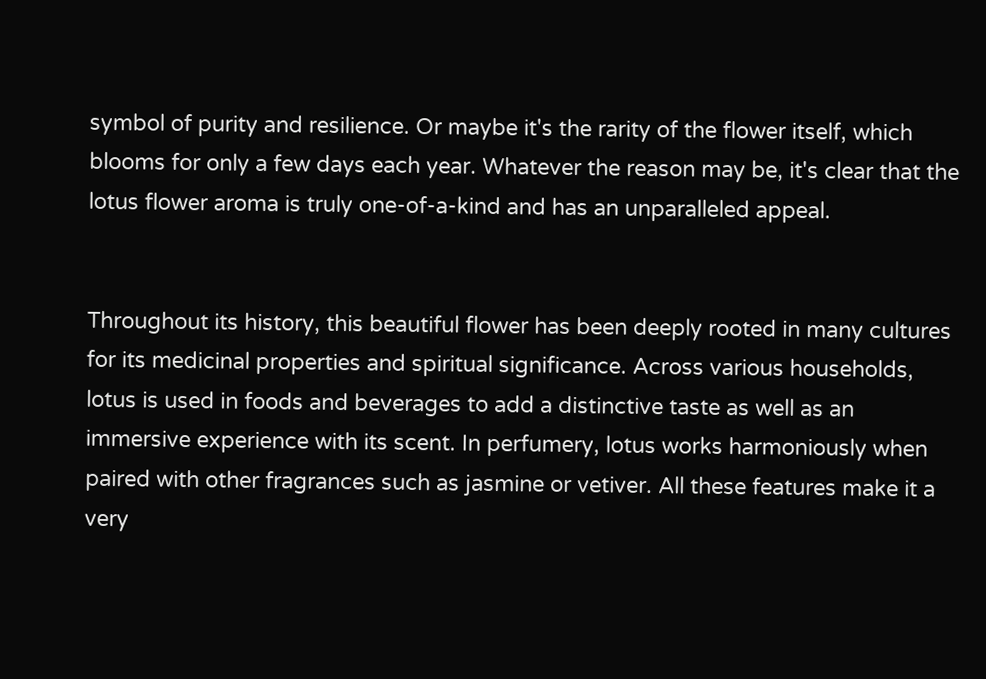symbol of purity and resilience. Or maybe it's the rarity of the flower itself, which blooms for only a few days each year. Whatever the reason may be, it's clear that the lotus flower aroma is truly one-of-a-kind and has an unparalleled appeal.


Throughout its history, this beautiful flower has been deeply rooted in many cultures for its medicinal properties and spiritual significance. Across various households, lotus is used in foods and beverages to add a distinctive taste as well as an immersive experience with its scent. In perfumery, lotus works harmoniously when paired with other fragrances such as jasmine or vetiver. All these features make it a very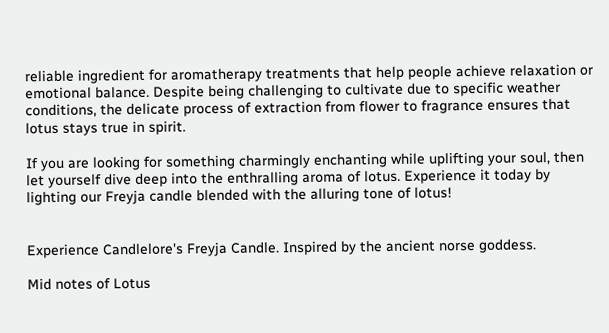reliable ingredient for aromatherapy treatments that help people achieve relaxation or emotional balance. Despite being challenging to cultivate due to specific weather conditions, the delicate process of extraction from flower to fragrance ensures that lotus stays true in spirit.

If you are looking for something charmingly enchanting while uplifting your soul, then let yourself dive deep into the enthralling aroma of lotus. Experience it today by lighting our Freyja candle blended with the alluring tone of lotus!


Experience Candlelore's Freyja Candle. Inspired by the ancient norse goddess.

Mid notes of Lotus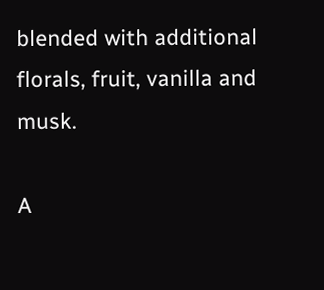blended with additional florals, fruit, vanilla and musk.

A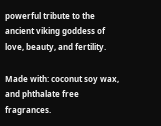powerful tribute to the ancient viking goddess of love, beauty, and fertility.

Made with: coconut soy wax, and phthalate free fragrances.